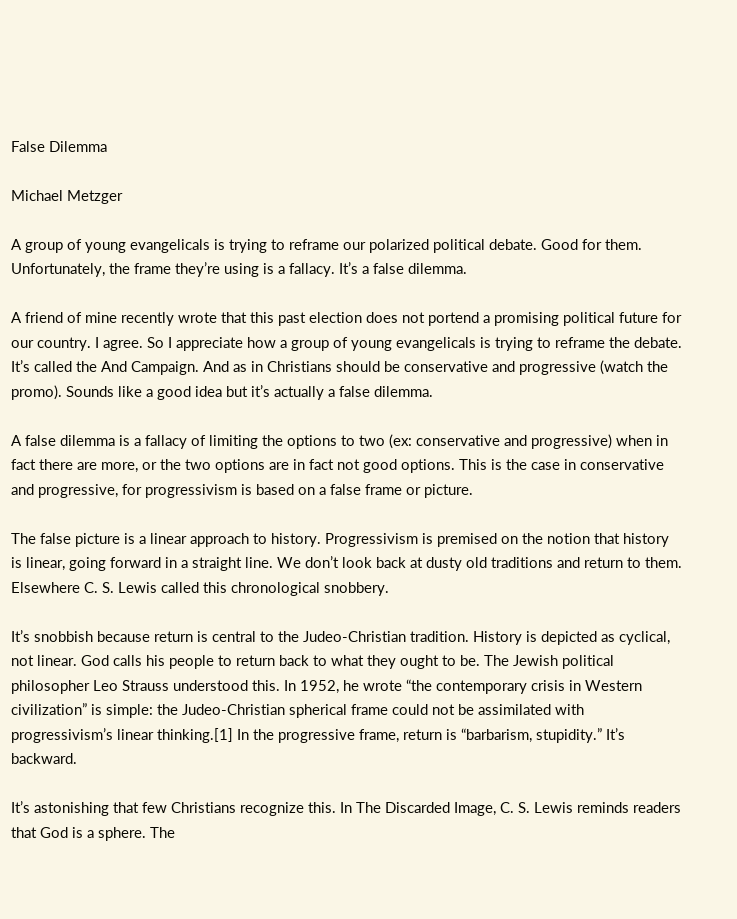False Dilemma

Michael Metzger

A group of young evangelicals is trying to reframe our polarized political debate. Good for them. Unfortunately, the frame they’re using is a fallacy. It’s a false dilemma.

A friend of mine recently wrote that this past election does not portend a promising political future for our country. I agree. So I appreciate how a group of young evangelicals is trying to reframe the debate. It’s called the And Campaign. And as in Christians should be conservative and progressive (watch the promo). Sounds like a good idea but it’s actually a false dilemma.

A false dilemma is a fallacy of limiting the options to two (ex: conservative and progressive) when in fact there are more, or the two options are in fact not good options. This is the case in conservative and progressive, for progressivism is based on a false frame or picture.

The false picture is a linear approach to history. Progressivism is premised on the notion that history is linear, going forward in a straight line. We don’t look back at dusty old traditions and return to them. Elsewhere C. S. Lewis called this chronological snobbery.

It’s snobbish because return is central to the Judeo-Christian tradition. History is depicted as cyclical, not linear. God calls his people to return back to what they ought to be. The Jewish political philosopher Leo Strauss understood this. In 1952, he wrote “the contemporary crisis in Western civilization” is simple: the Judeo-Christian spherical frame could not be assimilated with progressivism’s linear thinking.[1] In the progressive frame, return is “barbarism, stupidity.” It’s backward.

It’s astonishing that few Christians recognize this. In The Discarded Image, C. S. Lewis reminds readers that God is a sphere. The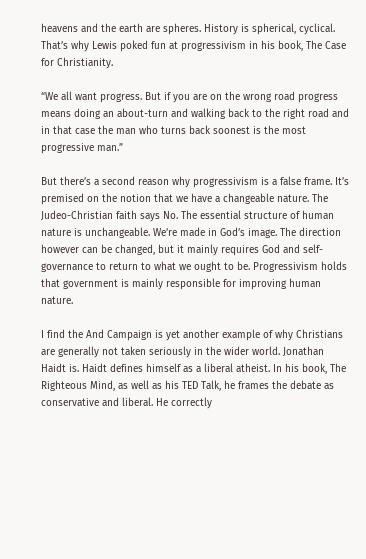heavens and the earth are spheres. History is spherical, cyclical. That’s why Lewis poked fun at progressivism in his book, The Case for Christianity.

“We all want progress. But if you are on the wrong road progress means doing an about-turn and walking back to the right road and in that case the man who turns back soonest is the most progressive man.”

But there’s a second reason why progressivism is a false frame. It’s premised on the notion that we have a changeable nature. The Judeo-Christian faith says No. The essential structure of human nature is unchangeable. We’re made in God’s image. The direction however can be changed, but it mainly requires God and self-governance to return to what we ought to be. Progressivism holds that government is mainly responsible for improving human nature.

I find the And Campaign is yet another example of why Christians are generally not taken seriously in the wider world. Jonathan Haidt is. Haidt defines himself as a liberal atheist. In his book, The Righteous Mind, as well as his TED Talk, he frames the debate as conservative and liberal. He correctly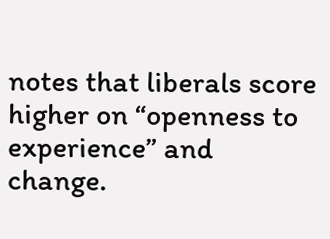notes that liberals score higher on “openness to experience” and change.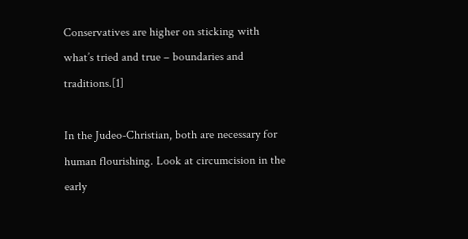Conservatives are higher on sticking with what’s tried and true – boundaries and traditions.[1]

In the Judeo-Christian, both are necessary for human flourishing. Look at circumcision in the early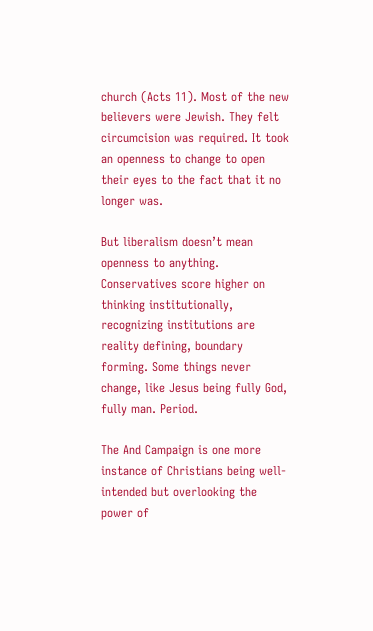church (Acts 11). Most of the new believers were Jewish. They felt circumcision was required. It took an openness to change to open their eyes to the fact that it no longer was.

But liberalism doesn’t mean openness to anything. Conservatives score higher on thinking institutionally, recognizing institutions are reality defining, boundary forming. Some things never change, like Jesus being fully God, fully man. Period.

The And Campaign is one more instance of Christians being well-intended but overlooking the power of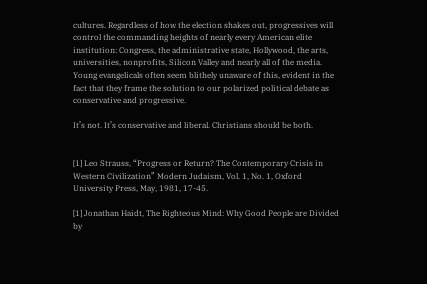cultures. Regardless of how the election shakes out, progressives will control the commanding heights of nearly every American elite institution: Congress, the administrative state, Hollywood, the arts, universities, nonprofits, Silicon Valley and nearly all of the media. Young evangelicals often seem blithely unaware of this, evident in the fact that they frame the solution to our polarized political debate as conservative and progressive.

It’s not. It’s conservative and liberal. Christians should be both.


[1] Leo Strauss, “Progress or Return? The Contemporary Crisis in Western Civilization” Modern Judaism, Vol. 1, No. 1, Oxford University Press, May, 1981, 17-45.

[1] Jonathan Haidt, The Righteous Mind: Why Good People are Divided by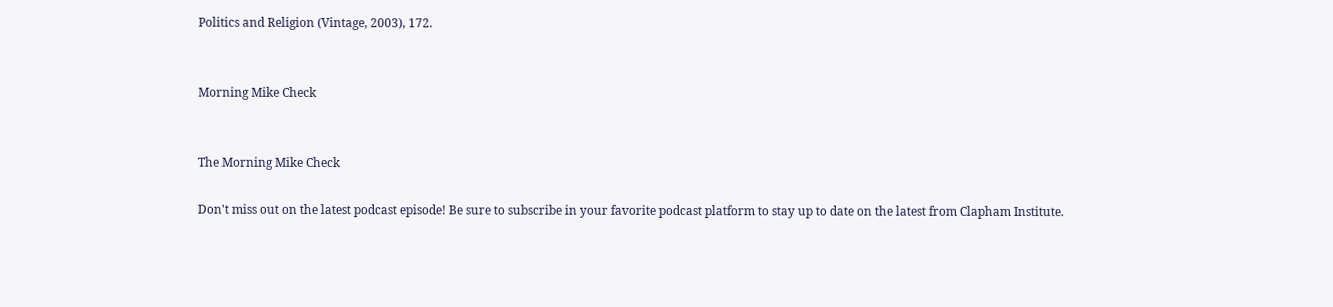Politics and Religion (Vintage, 2003), 172.


Morning Mike Check


The Morning Mike Check

Don't miss out on the latest podcast episode! Be sure to subscribe in your favorite podcast platform to stay up to date on the latest from Clapham Institute.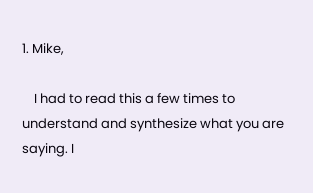1. Mike,

    I had to read this a few times to understand and synthesize what you are saying. I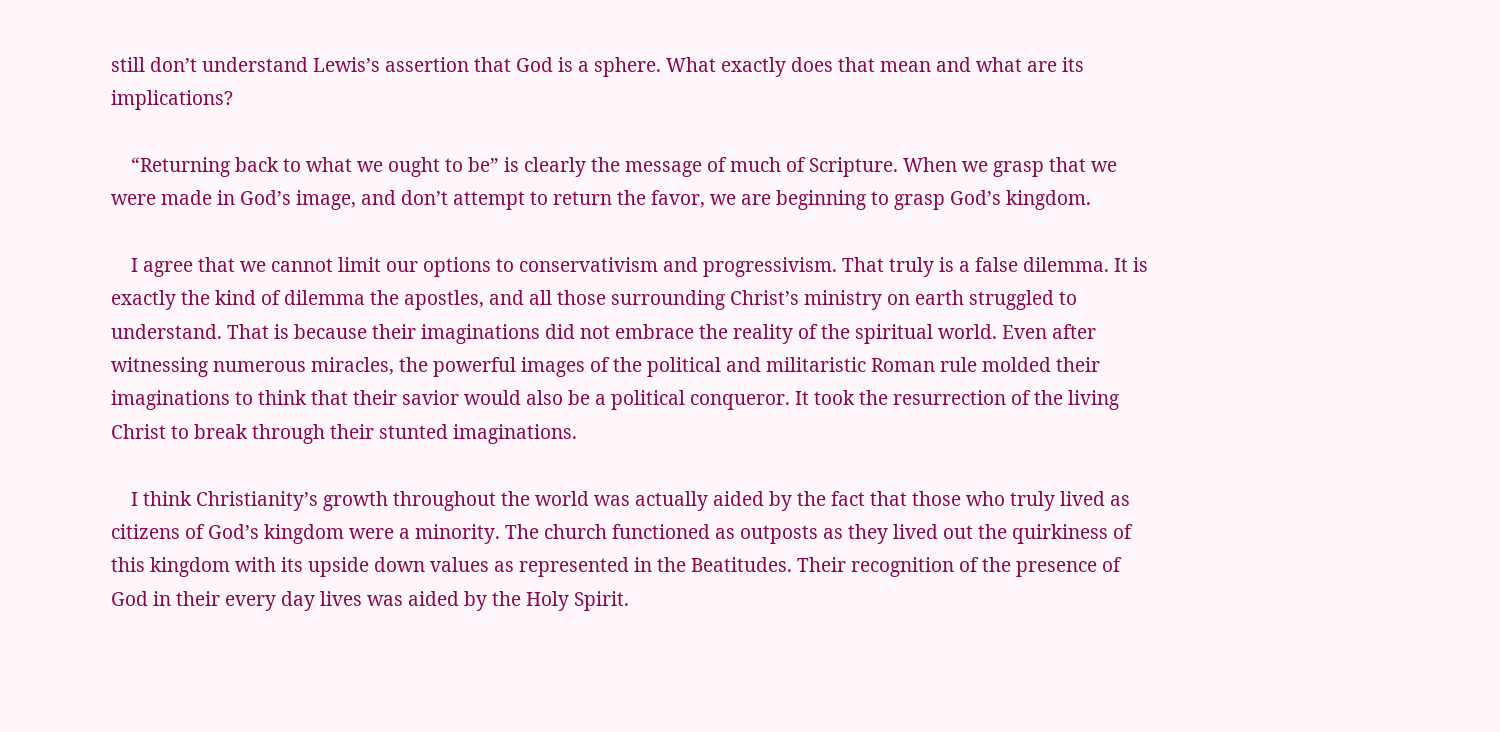still don’t understand Lewis’s assertion that God is a sphere. What exactly does that mean and what are its implications?

    “Returning back to what we ought to be” is clearly the message of much of Scripture. When we grasp that we were made in God’s image, and don’t attempt to return the favor, we are beginning to grasp God’s kingdom.

    I agree that we cannot limit our options to conservativism and progressivism. That truly is a false dilemma. It is exactly the kind of dilemma the apostles, and all those surrounding Christ’s ministry on earth struggled to understand. That is because their imaginations did not embrace the reality of the spiritual world. Even after witnessing numerous miracles, the powerful images of the political and militaristic Roman rule molded their imaginations to think that their savior would also be a political conqueror. It took the resurrection of the living Christ to break through their stunted imaginations.

    I think Christianity’s growth throughout the world was actually aided by the fact that those who truly lived as citizens of God’s kingdom were a minority. The church functioned as outposts as they lived out the quirkiness of this kingdom with its upside down values as represented in the Beatitudes. Their recognition of the presence of God in their every day lives was aided by the Holy Spirit.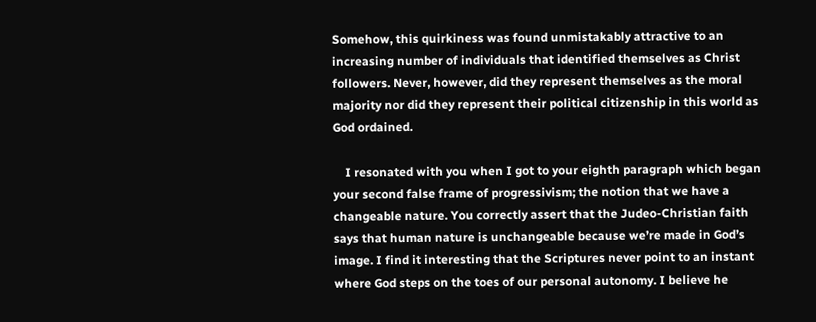Somehow, this quirkiness was found unmistakably attractive to an increasing number of individuals that identified themselves as Christ followers. Never, however, did they represent themselves as the moral majority nor did they represent their political citizenship in this world as God ordained.

    I resonated with you when I got to your eighth paragraph which began your second false frame of progressivism; the notion that we have a changeable nature. You correctly assert that the Judeo-Christian faith says that human nature is unchangeable because we’re made in God’s image. I find it interesting that the Scriptures never point to an instant where God steps on the toes of our personal autonomy. I believe he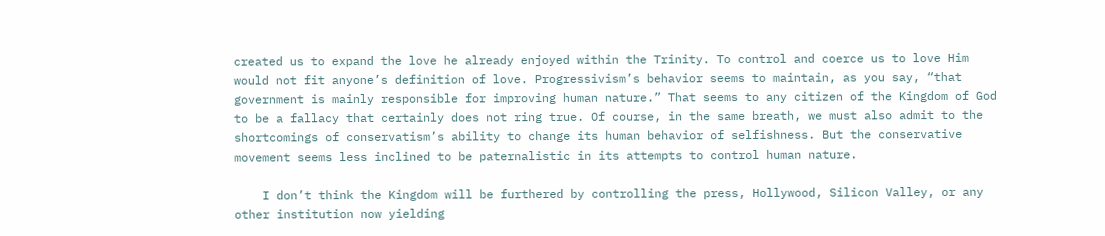created us to expand the love he already enjoyed within the Trinity. To control and coerce us to love Him would not fit anyone’s definition of love. Progressivism’s behavior seems to maintain, as you say, “that government is mainly responsible for improving human nature.” That seems to any citizen of the Kingdom of God to be a fallacy that certainly does not ring true. Of course, in the same breath, we must also admit to the shortcomings of conservatism’s ability to change its human behavior of selfishness. But the conservative movement seems less inclined to be paternalistic in its attempts to control human nature.

    I don’t think the Kingdom will be furthered by controlling the press, Hollywood, Silicon Valley, or any other institution now yielding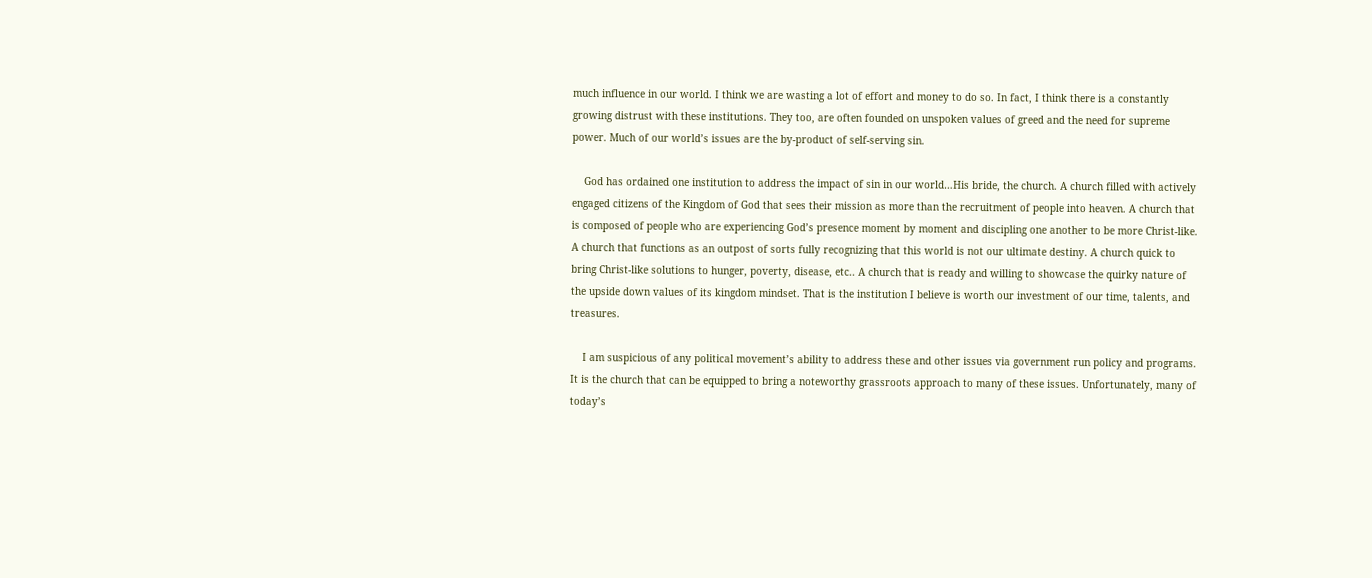much influence in our world. I think we are wasting a lot of effort and money to do so. In fact, I think there is a constantly growing distrust with these institutions. They too, are often founded on unspoken values of greed and the need for supreme power. Much of our world’s issues are the by-product of self-serving sin.

    God has ordained one institution to address the impact of sin in our world…His bride, the church. A church filled with actively engaged citizens of the Kingdom of God that sees their mission as more than the recruitment of people into heaven. A church that is composed of people who are experiencing God’s presence moment by moment and discipling one another to be more Christ-like. A church that functions as an outpost of sorts fully recognizing that this world is not our ultimate destiny. A church quick to bring Christ-like solutions to hunger, poverty, disease, etc.. A church that is ready and willing to showcase the quirky nature of the upside down values of its kingdom mindset. That is the institution I believe is worth our investment of our time, talents, and treasures.

    I am suspicious of any political movement’s ability to address these and other issues via government run policy and programs. It is the church that can be equipped to bring a noteworthy grassroots approach to many of these issues. Unfortunately, many of today’s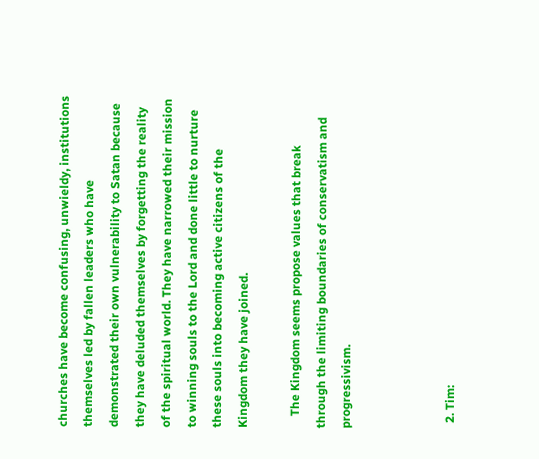churches have become confusing, unwieldy, institutions themselves led by fallen leaders who have demonstrated their own vulnerability to Satan because they have deluded themselves by forgetting the reality of the spiritual world. They have narrowed their mission to winning souls to the Lord and done little to nurture these souls into becoming active citizens of the Kingdom they have joined.

    The Kingdom seems propose values that break through the limiting boundaries of conservatism and progressivism.



  2. Tim: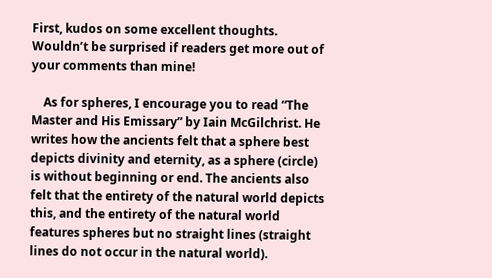First, kudos on some excellent thoughts. Wouldn’t be surprised if readers get more out of your comments than mine!

    As for spheres, I encourage you to read “The Master and His Emissary” by Iain McGilchrist. He writes how the ancients felt that a sphere best depicts divinity and eternity, as a sphere (circle) is without beginning or end. The ancients also felt that the entirety of the natural world depicts this, and the entirety of the natural world features spheres but no straight lines (straight lines do not occur in the natural world).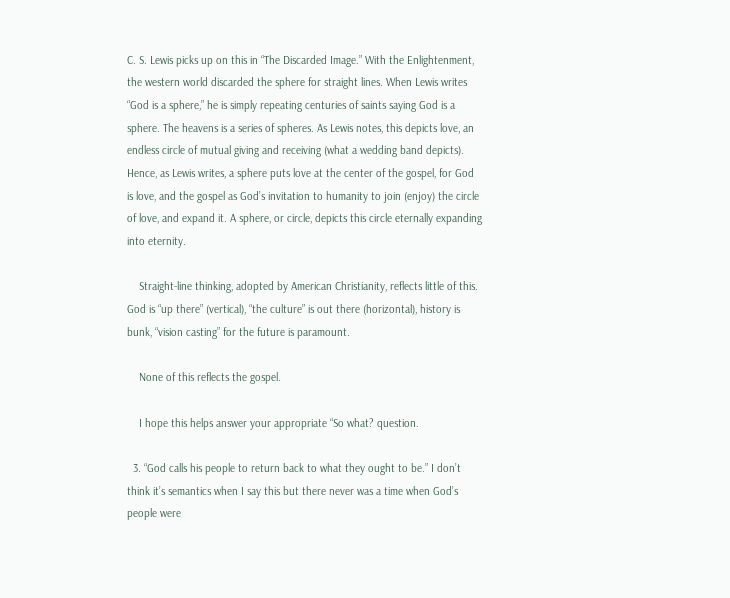C. S. Lewis picks up on this in “The Discarded Image.” With the Enlightenment, the western world discarded the sphere for straight lines. When Lewis writes “God is a sphere,” he is simply repeating centuries of saints saying God is a sphere. The heavens is a series of spheres. As Lewis notes, this depicts love, an endless circle of mutual giving and receiving (what a wedding band depicts). Hence, as Lewis writes, a sphere puts love at the center of the gospel, for God is love, and the gospel as God’s invitation to humanity to join (enjoy) the circle of love, and expand it. A sphere, or circle, depicts this circle eternally expanding into eternity.

    Straight-line thinking, adopted by American Christianity, reflects little of this. God is “up there” (vertical), “the culture” is out there (horizontal), history is bunk, “vision casting” for the future is paramount.

    None of this reflects the gospel.

    I hope this helps answer your appropriate “So what? question.

  3. “God calls his people to return back to what they ought to be.” I don’t think it’s semantics when I say this but there never was a time when God’s people were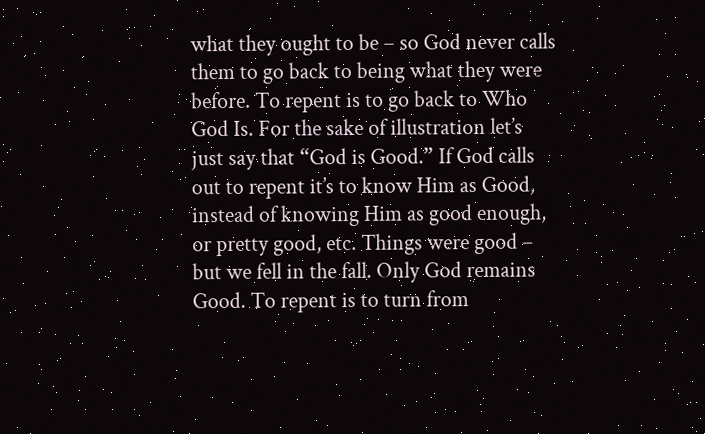what they ought to be – so God never calls them to go back to being what they were before. To repent is to go back to Who God Is. For the sake of illustration let’s just say that “God is Good.” If God calls out to repent it’s to know Him as Good, instead of knowing Him as good enough, or pretty good, etc. Things were good – but we fell in the fall. Only God remains Good. To repent is to turn from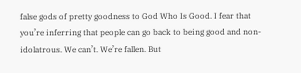false gods of pretty goodness to God Who Is Good. I fear that you’re inferring that people can go back to being good and non-idolatrous. We can’t. We’re fallen. But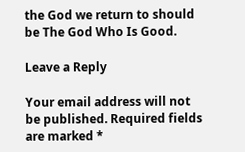the God we return to should be The God Who Is Good.

Leave a Reply

Your email address will not be published. Required fields are marked *